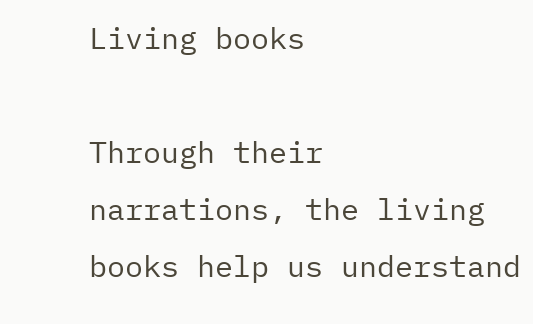Living books

Through their narrations, the living books help us understand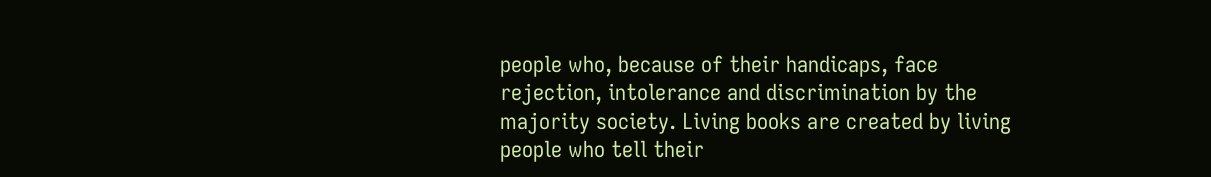people who, because of their handicaps, face rejection, intolerance and discrimination by the majority society. Living books are created by living people who tell their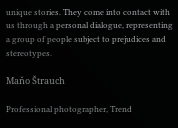unique stories. They come into contact with us through a personal dialogue, representing a group of people subject to prejudices and stereotypes.

Maňo Štrauch

Professional photographer, Trend